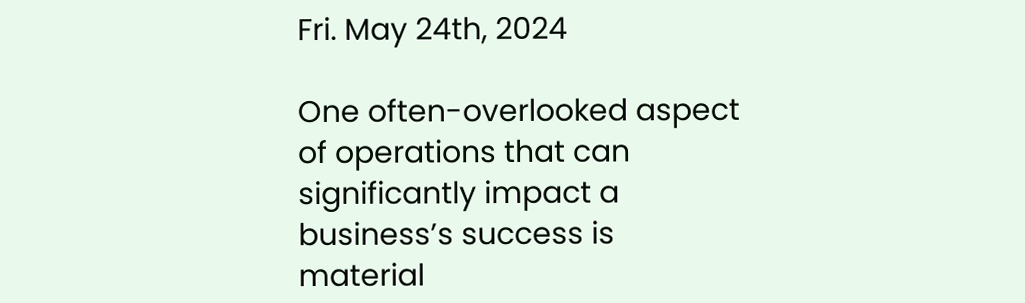Fri. May 24th, 2024

One often-overlooked aspect of operations that can significantly impact a business’s success is material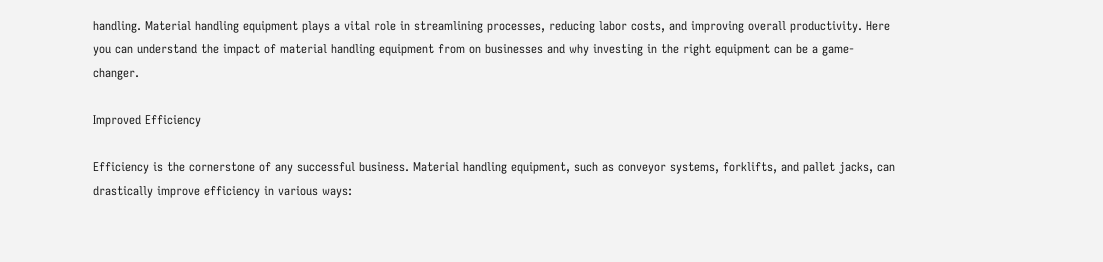handling. Material handling equipment plays a vital role in streamlining processes, reducing labor costs, and improving overall productivity. Here you can understand the impact of material handling equipment from on businesses and why investing in the right equipment can be a game-changer.

Improved Efficiency

Efficiency is the cornerstone of any successful business. Material handling equipment, such as conveyor systems, forklifts, and pallet jacks, can drastically improve efficiency in various ways: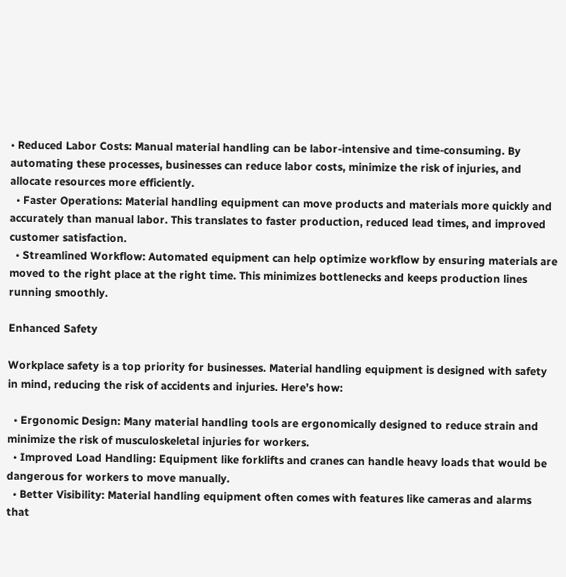• Reduced Labor Costs: Manual material handling can be labor-intensive and time-consuming. By automating these processes, businesses can reduce labor costs, minimize the risk of injuries, and allocate resources more efficiently.
  • Faster Operations: Material handling equipment can move products and materials more quickly and accurately than manual labor. This translates to faster production, reduced lead times, and improved customer satisfaction.
  • Streamlined Workflow: Automated equipment can help optimize workflow by ensuring materials are moved to the right place at the right time. This minimizes bottlenecks and keeps production lines running smoothly.

Enhanced Safety

Workplace safety is a top priority for businesses. Material handling equipment is designed with safety in mind, reducing the risk of accidents and injuries. Here’s how:

  • Ergonomic Design: Many material handling tools are ergonomically designed to reduce strain and minimize the risk of musculoskeletal injuries for workers.
  • Improved Load Handling: Equipment like forklifts and cranes can handle heavy loads that would be dangerous for workers to move manually.
  • Better Visibility: Material handling equipment often comes with features like cameras and alarms that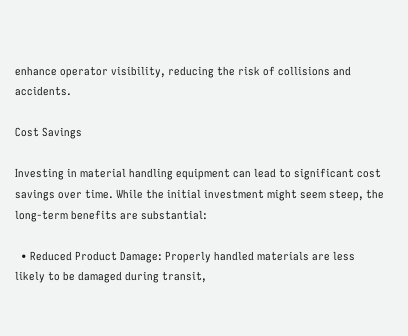enhance operator visibility, reducing the risk of collisions and accidents.

Cost Savings

Investing in material handling equipment can lead to significant cost savings over time. While the initial investment might seem steep, the long-term benefits are substantial:

  • Reduced Product Damage: Properly handled materials are less likely to be damaged during transit,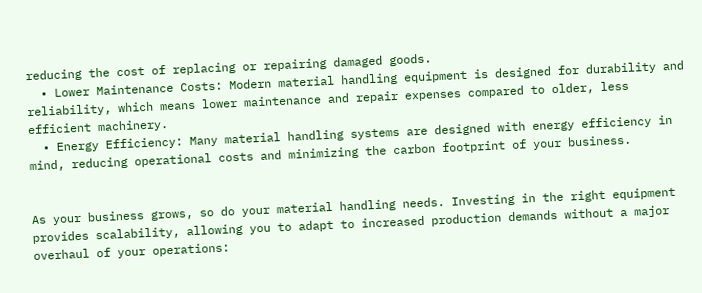reducing the cost of replacing or repairing damaged goods.
  • Lower Maintenance Costs: Modern material handling equipment is designed for durability and reliability, which means lower maintenance and repair expenses compared to older, less efficient machinery.
  • Energy Efficiency: Many material handling systems are designed with energy efficiency in mind, reducing operational costs and minimizing the carbon footprint of your business.


As your business grows, so do your material handling needs. Investing in the right equipment provides scalability, allowing you to adapt to increased production demands without a major overhaul of your operations: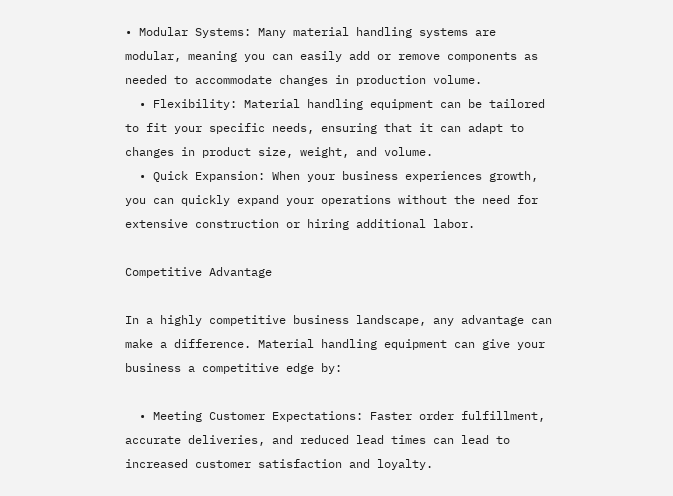• Modular Systems: Many material handling systems are modular, meaning you can easily add or remove components as needed to accommodate changes in production volume.
  • Flexibility: Material handling equipment can be tailored to fit your specific needs, ensuring that it can adapt to changes in product size, weight, and volume.
  • Quick Expansion: When your business experiences growth, you can quickly expand your operations without the need for extensive construction or hiring additional labor.

Competitive Advantage

In a highly competitive business landscape, any advantage can make a difference. Material handling equipment can give your business a competitive edge by:

  • Meeting Customer Expectations: Faster order fulfillment, accurate deliveries, and reduced lead times can lead to increased customer satisfaction and loyalty.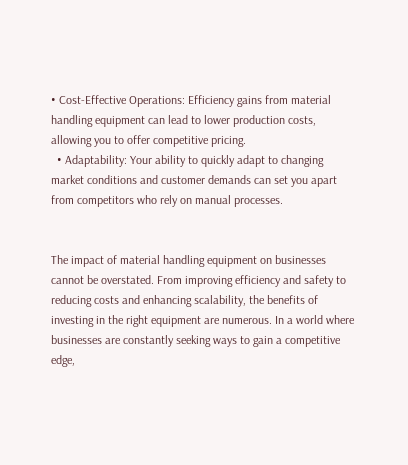• Cost-Effective Operations: Efficiency gains from material handling equipment can lead to lower production costs, allowing you to offer competitive pricing.
  • Adaptability: Your ability to quickly adapt to changing market conditions and customer demands can set you apart from competitors who rely on manual processes.


The impact of material handling equipment on businesses cannot be overstated. From improving efficiency and safety to reducing costs and enhancing scalability, the benefits of investing in the right equipment are numerous. In a world where businesses are constantly seeking ways to gain a competitive edge,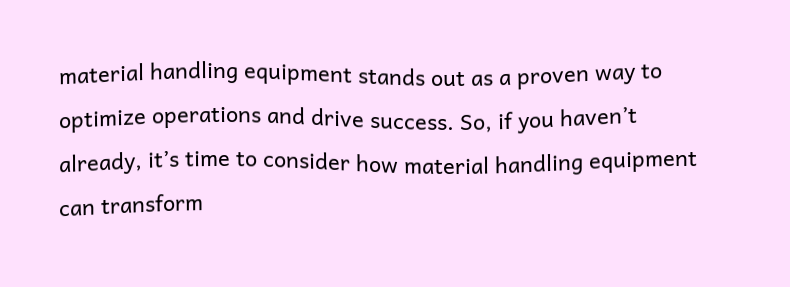material handling equipment stands out as a proven way to optimize operations and drive success. So, if you haven’t already, it’s time to consider how material handling equipment can transform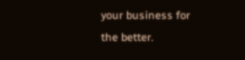your business for the better.